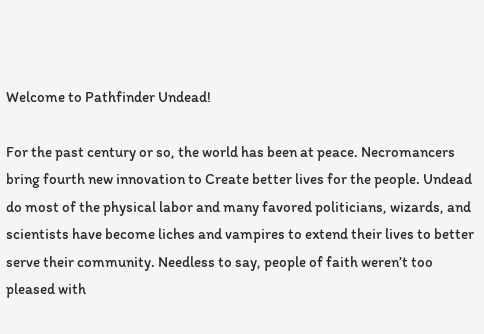Welcome to Pathfinder Undead!

For the past century or so, the world has been at peace. Necromancers bring fourth new innovation to Create better lives for the people. Undead do most of the physical labor and many favored politicians, wizards, and scientists have become liches and vampires to extend their lives to better serve their community. Needless to say, people of faith weren’t too pleased with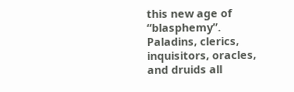this new age of “blasphemy”. Paladins, clerics, inquisitors, oracles, and druids all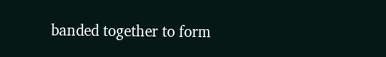banded together to form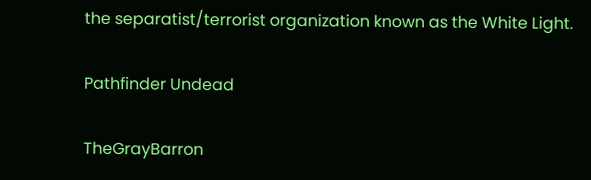the separatist/terrorist organization known as the White Light.

Pathfinder Undead

TheGrayBarron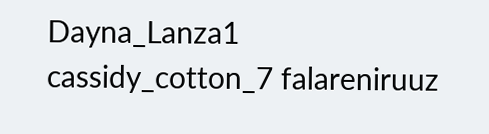Dayna_Lanza1 cassidy_cotton_7 falareniruuz